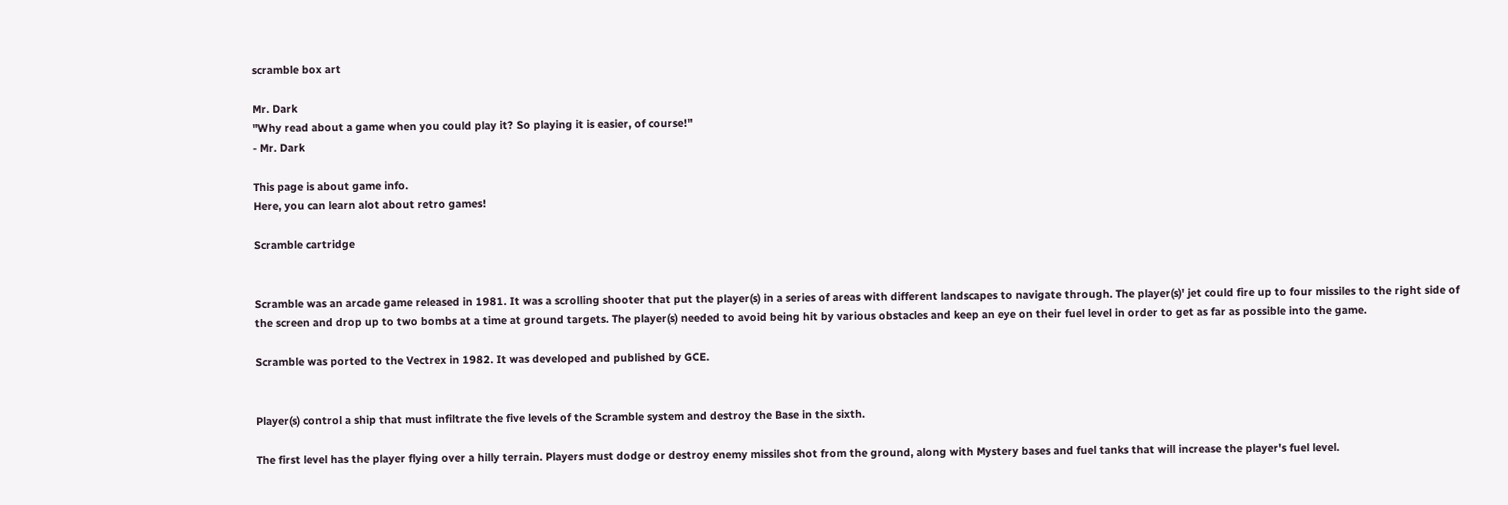scramble box art

Mr. Dark
"Why read about a game when you could play it? So playing it is easier, of course!"
- Mr. Dark

This page is about game info.
Here, you can learn alot about retro games!

Scramble cartridge


Scramble was an arcade game released in 1981. It was a scrolling shooter that put the player(s) in a series of areas with different landscapes to navigate through. The player(s)' jet could fire up to four missiles to the right side of the screen and drop up to two bombs at a time at ground targets. The player(s) needed to avoid being hit by various obstacles and keep an eye on their fuel level in order to get as far as possible into the game.

Scramble was ported to the Vectrex in 1982. It was developed and published by GCE.


Player(s) control a ship that must infiltrate the five levels of the Scramble system and destroy the Base in the sixth.

The first level has the player flying over a hilly terrain. Players must dodge or destroy enemy missiles shot from the ground, along with Mystery bases and fuel tanks that will increase the player's fuel level.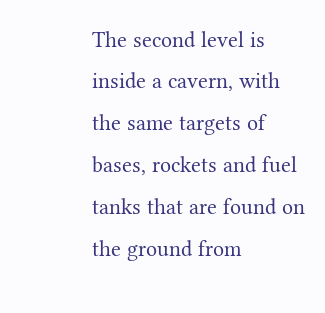The second level is inside a cavern, with the same targets of bases, rockets and fuel tanks that are found on the ground from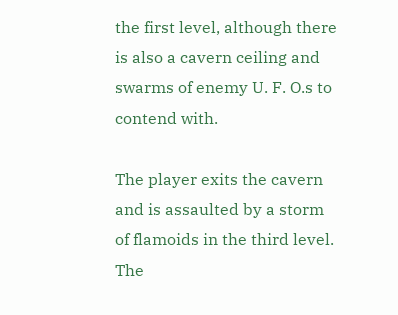the first level, although there is also a cavern ceiling and swarms of enemy U. F. O.s to contend with.

The player exits the cavern and is assaulted by a storm of flamoids in the third level. The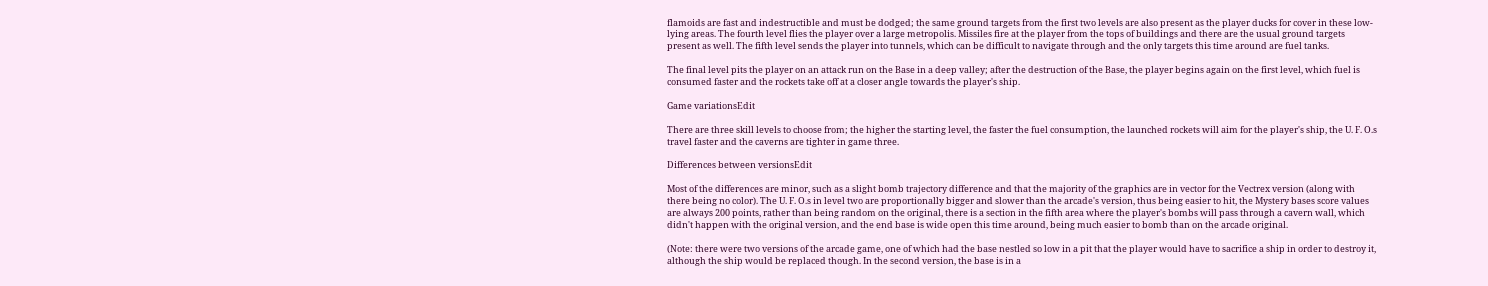flamoids are fast and indestructible and must be dodged; the same ground targets from the first two levels are also present as the player ducks for cover in these low-lying areas. The fourth level flies the player over a large metropolis. Missiles fire at the player from the tops of buildings and there are the usual ground targets present as well. The fifth level sends the player into tunnels, which can be difficult to navigate through and the only targets this time around are fuel tanks.

The final level pits the player on an attack run on the Base in a deep valley; after the destruction of the Base, the player begins again on the first level, which fuel is consumed faster and the rockets take off at a closer angle towards the player's ship.

Game variationsEdit

There are three skill levels to choose from; the higher the starting level, the faster the fuel consumption, the launched rockets will aim for the player's ship, the U. F. O.s travel faster and the caverns are tighter in game three.

Differences between versionsEdit

Most of the differences are minor, such as a slight bomb trajectory difference and that the majority of the graphics are in vector for the Vectrex version (along with there being no color). The U. F. O.s in level two are proportionally bigger and slower than the arcade's version, thus being easier to hit, the Mystery bases score values are always 200 points, rather than being random on the original, there is a section in the fifth area where the player's bombs will pass through a cavern wall, which didn't happen with the original version, and the end base is wide open this time around, being much easier to bomb than on the arcade original.

(Note: there were two versions of the arcade game, one of which had the base nestled so low in a pit that the player would have to sacrifice a ship in order to destroy it, although the ship would be replaced though. In the second version, the base is in a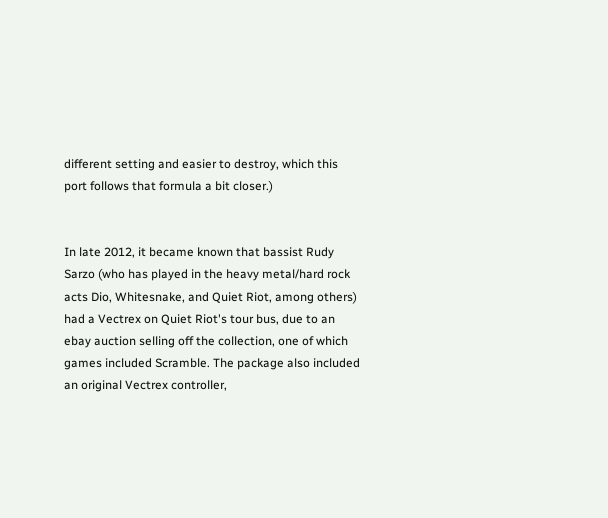different setting and easier to destroy, which this port follows that formula a bit closer.)


In late 2012, it became known that bassist Rudy Sarzo (who has played in the heavy metal/hard rock acts Dio, Whitesnake, and Quiet Riot, among others) had a Vectrex on Quiet Riot's tour bus, due to an ebay auction selling off the collection, one of which games included Scramble. The package also included an original Vectrex controller,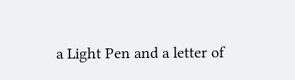a Light Pen and a letter of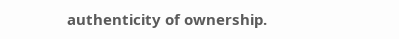authenticity of ownership.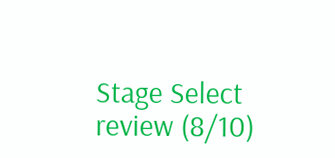Stage Select review (8/10)